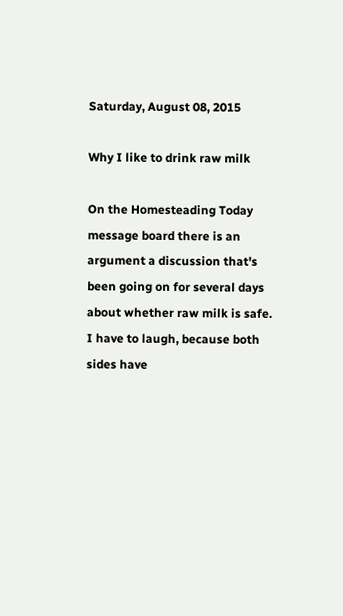Saturday, August 08, 2015

Why I like to drink raw milk

On the Homesteading Today message board there is an argument a discussion that's been going on for several days about whether raw milk is safe.  I have to laugh, because both sides have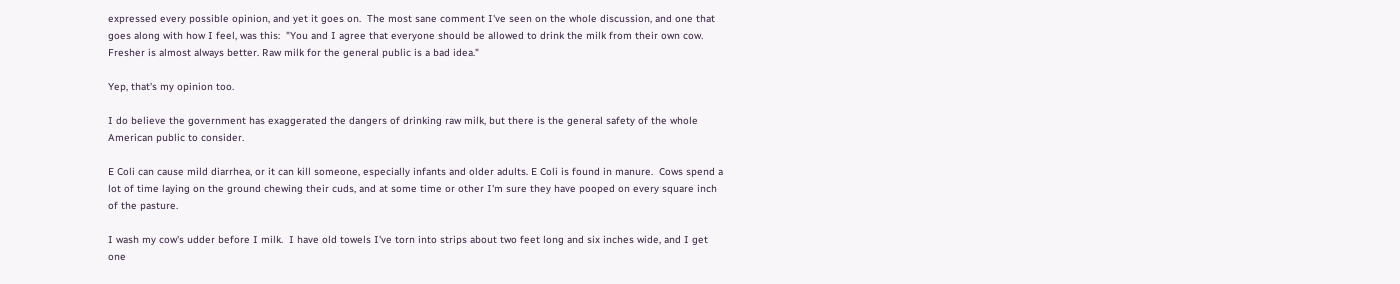expressed every possible opinion, and yet it goes on.  The most sane comment I've seen on the whole discussion, and one that goes along with how I feel, was this:  "You and I agree that everyone should be allowed to drink the milk from their own cow. Fresher is almost always better. Raw milk for the general public is a bad idea."

Yep, that's my opinion too.

I do believe the government has exaggerated the dangers of drinking raw milk, but there is the general safety of the whole American public to consider.

E Coli can cause mild diarrhea, or it can kill someone, especially infants and older adults. E Coli is found in manure.  Cows spend a lot of time laying on the ground chewing their cuds, and at some time or other I'm sure they have pooped on every square inch of the pasture.

I wash my cow's udder before I milk.  I have old towels I've torn into strips about two feet long and six inches wide, and I get one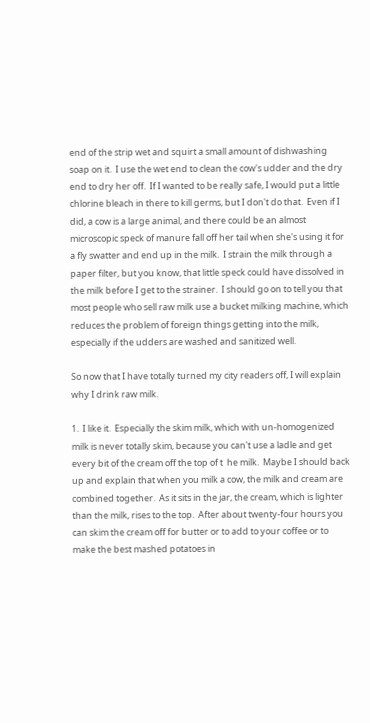end of the strip wet and squirt a small amount of dishwashing soap on it.  I use the wet end to clean the cow's udder and the dry end to dry her off.  If I wanted to be really safe, I would put a little chlorine bleach in there to kill germs, but I don't do that.  Even if I did, a cow is a large animal, and there could be an almost microscopic speck of manure fall off her tail when she's using it for a fly swatter and end up in the milk.  I strain the milk through a paper filter, but you know, that little speck could have dissolved in the milk before I get to the strainer.  I should go on to tell you that most people who sell raw milk use a bucket milking machine, which reduces the problem of foreign things getting into the milk, especially if the udders are washed and sanitized well.

So now that I have totally turned my city readers off, I will explain why I drink raw milk.

1.  I like it.  Especially the skim milk, which with un-homogenized milk is never totally skim, because you can't use a ladle and get every bit of the cream off the top of t  he milk.  Maybe I should back up and explain that when you milk a cow, the milk and cream are combined together.  As it sits in the jar, the cream, which is lighter than the milk, rises to the top.  After about twenty-four hours you can skim the cream off for butter or to add to your coffee or to make the best mashed potatoes in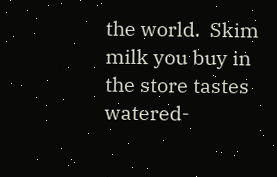the world.  Skim milk you buy in the store tastes watered-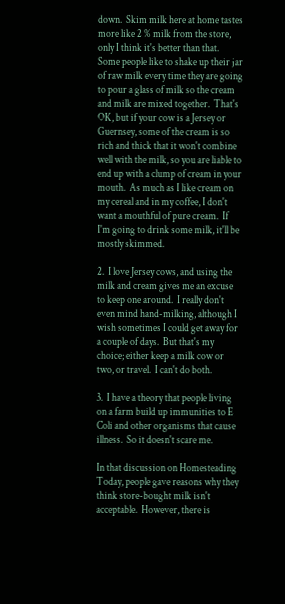down.  Skim milk here at home tastes more like 2 % milk from the store, only I think it's better than that.  Some people like to shake up their jar of raw milk every time they are going to pour a glass of milk so the cream and milk are mixed together.  That's OK, but if your cow is a Jersey or Guernsey, some of the cream is so rich and thick that it won't combine well with the milk, so you are liable to end up with a clump of cream in your mouth.  As much as I like cream on my cereal and in my coffee, I don't want a mouthful of pure cream.  If I'm going to drink some milk, it'll be mostly skimmed.

2.  I love Jersey cows, and using the milk and cream gives me an excuse to keep one around.  I really don't even mind hand-milking, although I wish sometimes I could get away for a couple of days.  But that's my choice; either keep a milk cow or two, or travel.  I can't do both.

3.  I have a theory that people living on a farm build up immunities to E Coli and other organisms that cause illness.  So it doesn't scare me.

In that discussion on Homesteading Today, people gave reasons why they think store-bought milk isn't acceptable.  However, there is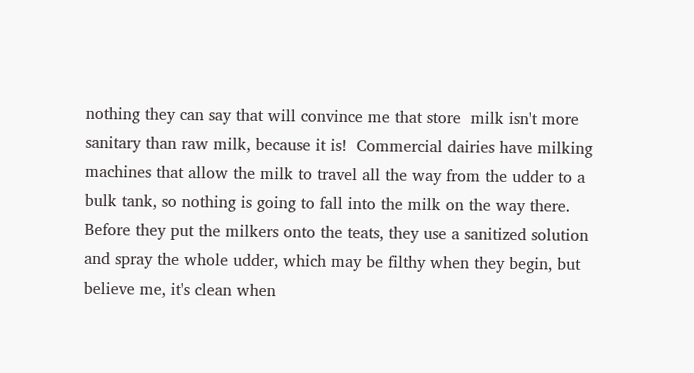nothing they can say that will convince me that store  milk isn't more sanitary than raw milk, because it is!  Commercial dairies have milking machines that allow the milk to travel all the way from the udder to a bulk tank, so nothing is going to fall into the milk on the way there.  Before they put the milkers onto the teats, they use a sanitized solution and spray the whole udder, which may be filthy when they begin, but believe me, it's clean when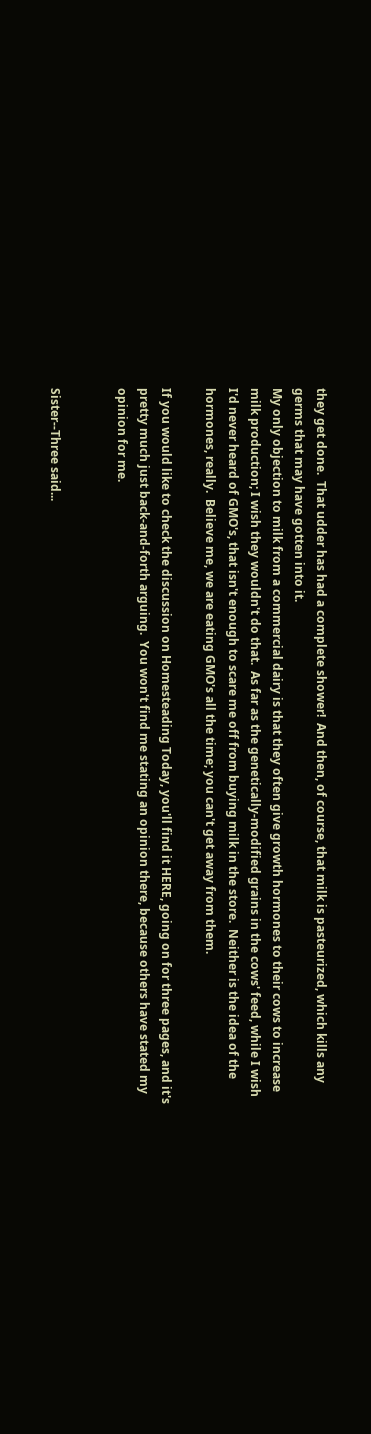they get done.  That udder has had a complete shower!  And then, of course, that milk is pasteurized, which kills any germs that may have gotten into it.
My only objection to milk from a commercial dairy is that they often give growth hormones to their cows to increase milk production; I wish they wouldn't do that.  As far as the genetically-modified grains in the cows' feed, while I wish I'd never heard of GMO's, that isn't enough to scare me off from buying milk in the store.  Neither is the idea of the hormones, really.  Believe me, we are eating GMO's all the time; you can't get away from them.

If you would like to check the discussion on Homesteading Today, you'll find it HERE, going on for three pages, and it's pretty much just back-and-forth arguing.  You won't find me stating an opinion there, because others have stated my opinion for me.


Sister--Three said...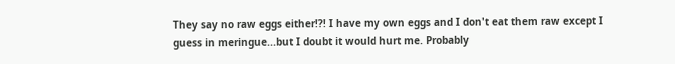They say no raw eggs either!?! I have my own eggs and I don't eat them raw except I guess in meringue...but I doubt it would hurt me. Probably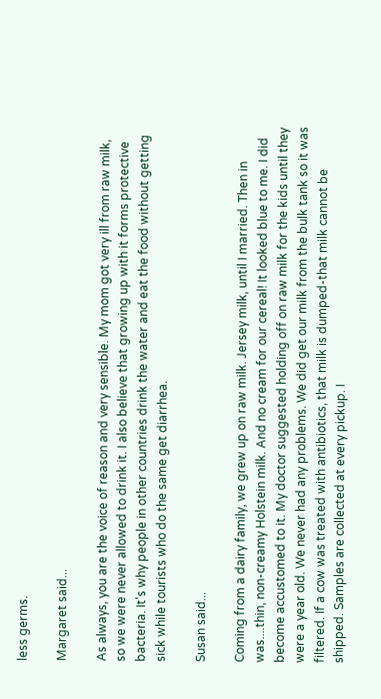less germs.

Margaret said...

As always, you are the voice of reason and very sensible. My mom got very ill from raw milk, so we were never allowed to drink it. I also believe that growing up with it forms protective bacteria. It's why people in other countries drink the water and eat the food without getting sick while tourists who do the same get diarrhea.

Susan said...

Coming from a dairy family, we grew up on raw milk. Jersey milk, until I married. Then in was....thin, non-creamy Holstein milk. And no cream for our cereal! It looked blue to me. I did become accustomed to it. My doctor suggested holding off on raw milk for the kids until they were a year old. We never had any problems. We did get our milk from the bulk tank so it was filtered. If a cow was treated with antibiotics, that milk is dumped-that milk cannot be shipped. Samples are collected at every pickup. I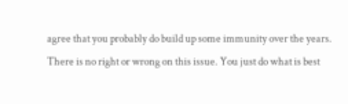agree that you probably do build up some immunity over the years. There is no right or wrong on this issue. You just do what is best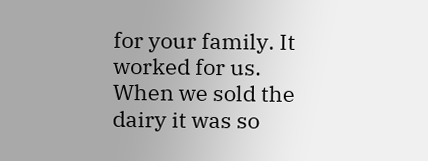for your family. It worked for us.
When we sold the dairy it was so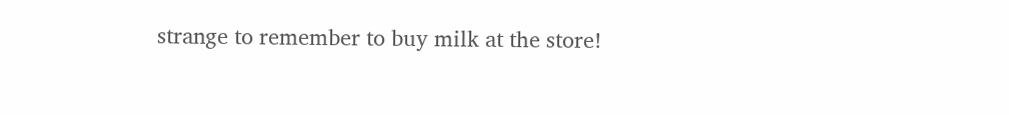strange to remember to buy milk at the store!